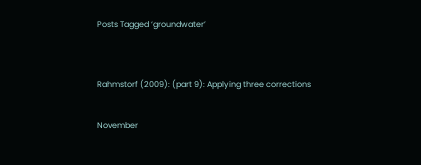Posts Tagged ‘groundwater’


Rahmstorf (2009): (part 9): Applying three corrections

November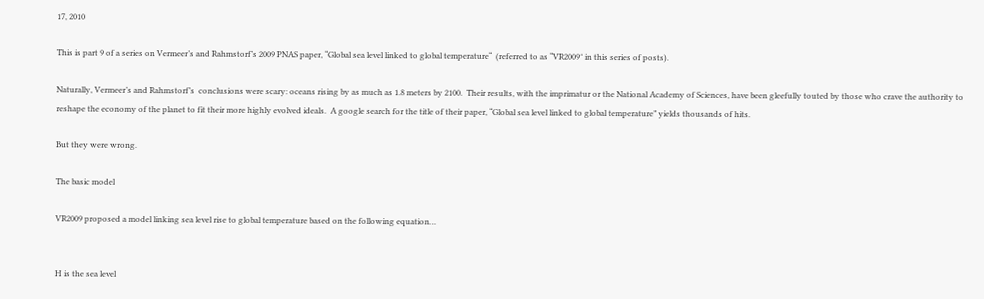17, 2010

This is part 9 of a series on Vermeer’s and Rahmstorf’s 2009 PNAS paper, “Global sea level linked to global temperature“  (referred to as “VR2009″ in this series of posts).

Naturally, Vermeer’s and Rahmstorf’s  conclusions were scary: oceans rising by as much as 1.8 meters by 2100.  Their results, with the imprimatur or the National Academy of Sciences, have been gleefully touted by those who crave the authority to reshape the economy of the planet to fit their more highly evolved ideals.  A google search for the title of their paper, “Global sea level linked to global temperature” yields thousands of hits.

But they were wrong.

The basic model

VR2009 proposed a model linking sea level rise to global temperature based on the following equation…


H is the sea level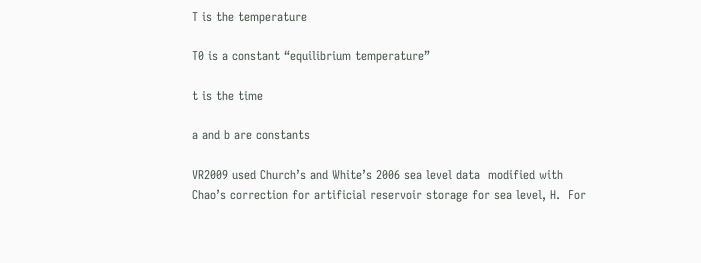T is the temperature

T0 is a constant “equilibrium temperature”

t is the time

a and b are constants

VR2009 used Church’s and White’s 2006 sea level data  modified with Chao’s correction for artificial reservoir storage for sea level, H.  For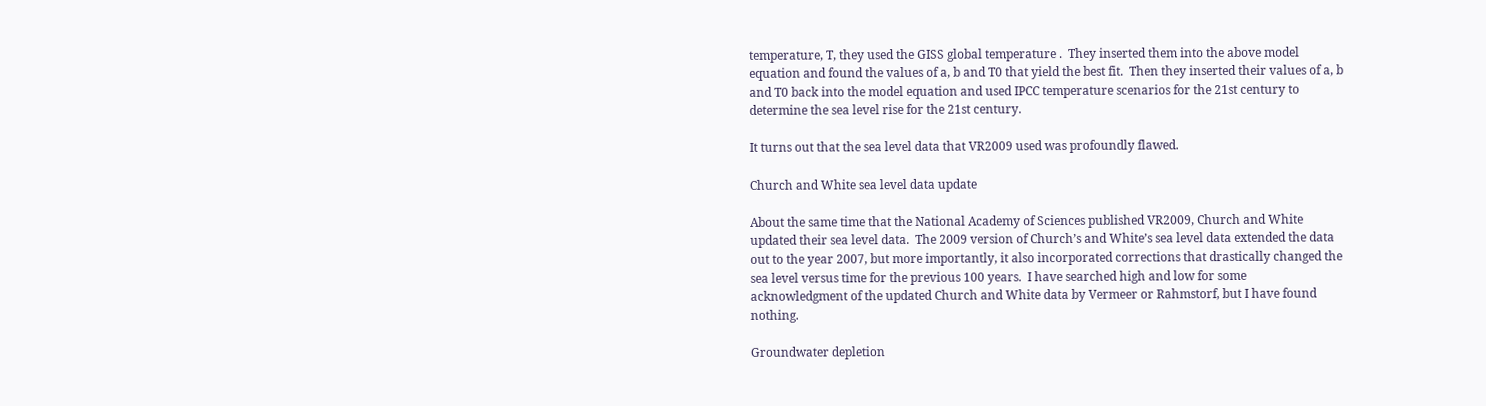temperature, T, they used the GISS global temperature .  They inserted them into the above model equation and found the values of a, b and T0 that yield the best fit.  Then they inserted their values of a, b and T0 back into the model equation and used IPCC temperature scenarios for the 21st century to determine the sea level rise for the 21st century.

It turns out that the sea level data that VR2009 used was profoundly flawed.

Church and White sea level data update

About the same time that the National Academy of Sciences published VR2009, Church and White updated their sea level data.  The 2009 version of Church’s and White’s sea level data extended the data out to the year 2007, but more importantly, it also incorporated corrections that drastically changed the sea level versus time for the previous 100 years.  I have searched high and low for some acknowledgment of the updated Church and White data by Vermeer or Rahmstorf, but I have found nothing.

Groundwater depletion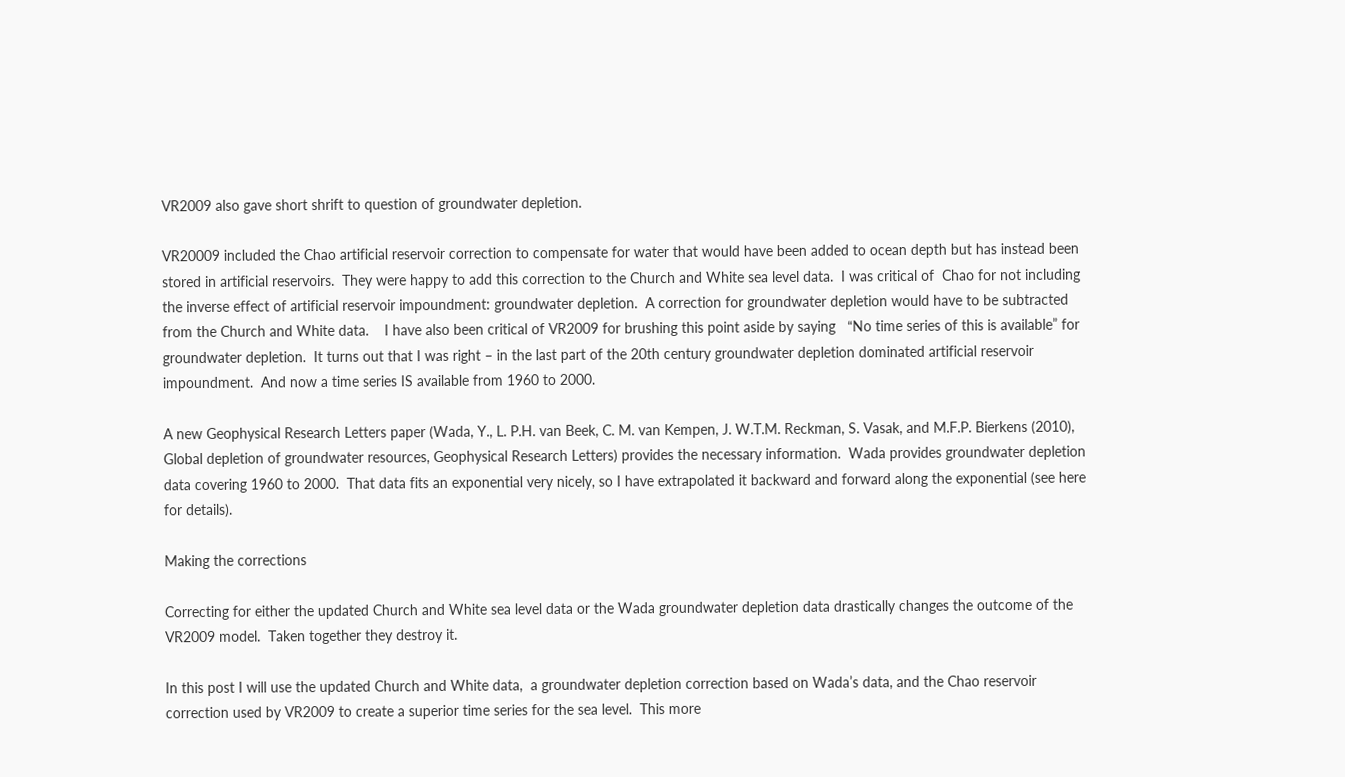VR2009 also gave short shrift to question of groundwater depletion.

VR20009 included the Chao artificial reservoir correction to compensate for water that would have been added to ocean depth but has instead been stored in artificial reservoirs.  They were happy to add this correction to the Church and White sea level data.  I was critical of  Chao for not including the inverse effect of artificial reservoir impoundment: groundwater depletion.  A correction for groundwater depletion would have to be subtracted from the Church and White data.    I have also been critical of VR2009 for brushing this point aside by saying   “No time series of this is available” for groundwater depletion.  It turns out that I was right – in the last part of the 20th century groundwater depletion dominated artificial reservoir impoundment.  And now a time series IS available from 1960 to 2000.

A new Geophysical Research Letters paper (Wada, Y., L. P.H. van Beek, C. M. van Kempen, J. W.T.M. Reckman, S. Vasak, and M.F.P. Bierkens (2010), Global depletion of groundwater resources, Geophysical Research Letters) provides the necessary information.  Wada provides groundwater depletion data covering 1960 to 2000.  That data fits an exponential very nicely, so I have extrapolated it backward and forward along the exponential (see here for details).

Making the corrections

Correcting for either the updated Church and White sea level data or the Wada groundwater depletion data drastically changes the outcome of the VR2009 model.  Taken together they destroy it.

In this post I will use the updated Church and White data,  a groundwater depletion correction based on Wada’s data, and the Chao reservoir correction used by VR2009 to create a superior time series for the sea level.  This more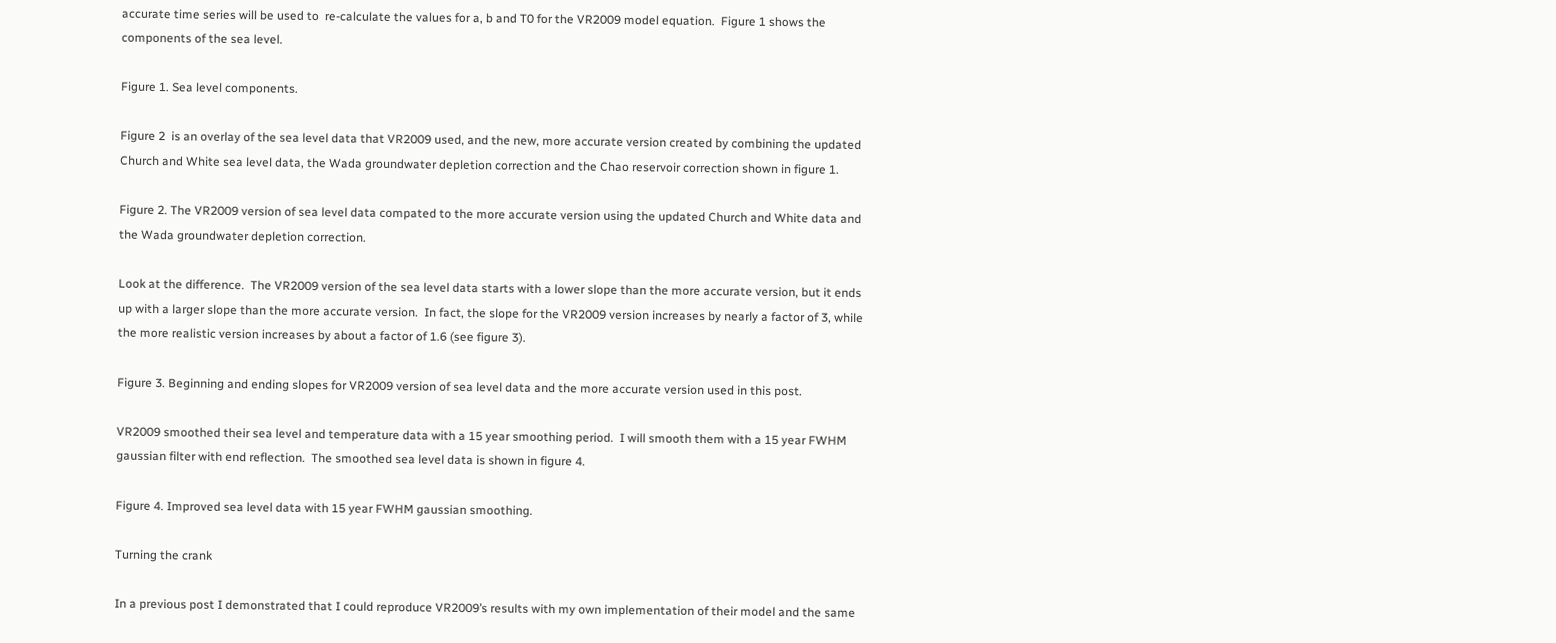accurate time series will be used to  re-calculate the values for a, b and T0 for the VR2009 model equation.  Figure 1 shows the components of the sea level.

Figure 1. Sea level components.

Figure 2  is an overlay of the sea level data that VR2009 used, and the new, more accurate version created by combining the updated Church and White sea level data, the Wada groundwater depletion correction and the Chao reservoir correction shown in figure 1.

Figure 2. The VR2009 version of sea level data compated to the more accurate version using the updated Church and White data and the Wada groundwater depletion correction.

Look at the difference.  The VR2009 version of the sea level data starts with a lower slope than the more accurate version, but it ends up with a larger slope than the more accurate version.  In fact, the slope for the VR2009 version increases by nearly a factor of 3, while the more realistic version increases by about a factor of 1.6 (see figure 3).

Figure 3. Beginning and ending slopes for VR2009 version of sea level data and the more accurate version used in this post.

VR2009 smoothed their sea level and temperature data with a 15 year smoothing period.  I will smooth them with a 15 year FWHM gaussian filter with end reflection.  The smoothed sea level data is shown in figure 4.

Figure 4. Improved sea level data with 15 year FWHM gaussian smoothing.

Turning the crank

In a previous post I demonstrated that I could reproduce VR2009’s results with my own implementation of their model and the same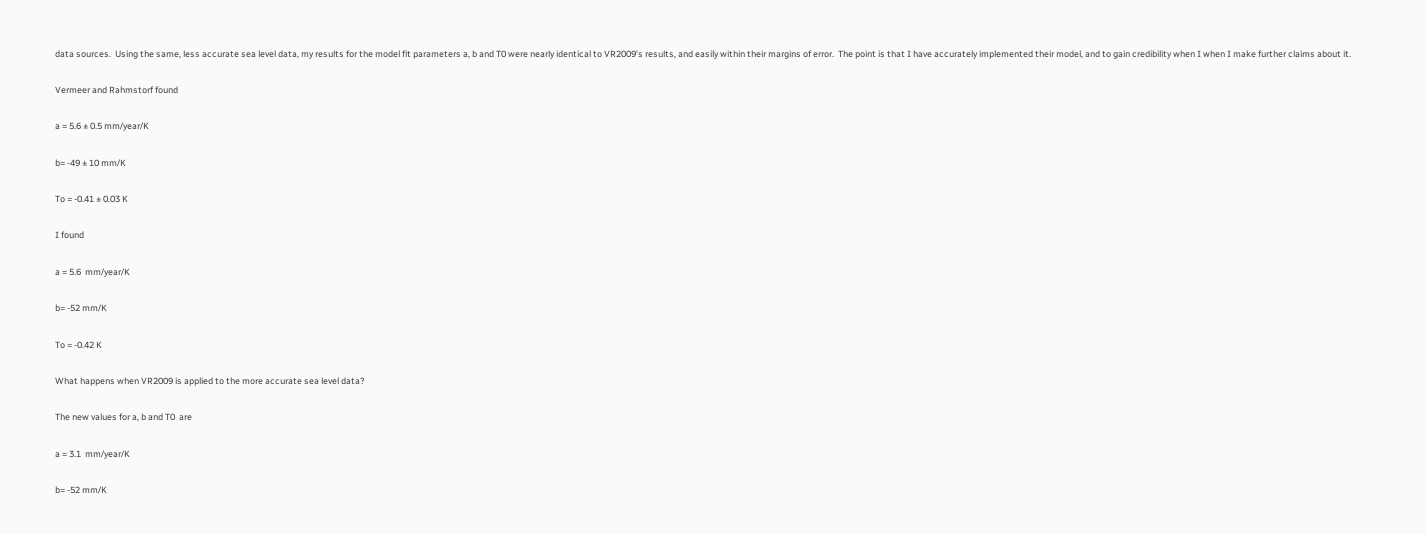data sources.  Using the same, less accurate sea level data, my results for the model fit parameters a, b and T0 were nearly identical to VR2009’s results, and easily within their margins of error.  The point is that I have accurately implemented their model, and to gain credibility when I when I make further claims about it.

Vermeer and Rahmstorf found

a = 5.6 ± 0.5 mm/year/K

b= -49 ± 10 mm/K

To = -0.41 ± 0.03 K

I found

a = 5.6  mm/year/K

b= -52 mm/K

To = -0.42 K

What happens when VR2009 is applied to the more accurate sea level data?

The new values for a, b and T0  are

a = 3.1  mm/year/K

b= -52 mm/K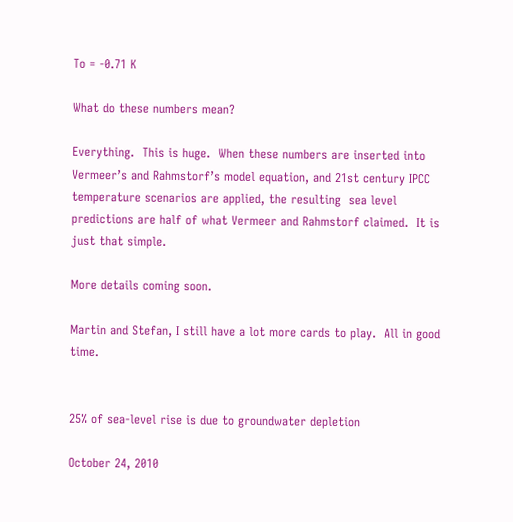To = -0.71 K

What do these numbers mean?

Everything.  This is huge.  When these numbers are inserted into Vermeer’s and Rahmstorf’s model equation, and 21st century IPCC temperature scenarios are applied, the resulting  sea level predictions are half of what Vermeer and Rahmstorf claimed.  It is just that simple.

More details coming soon.

Martin and Stefan, I still have a lot more cards to play.  All in good time.


25% of sea-level rise is due to groundwater depletion

October 24, 2010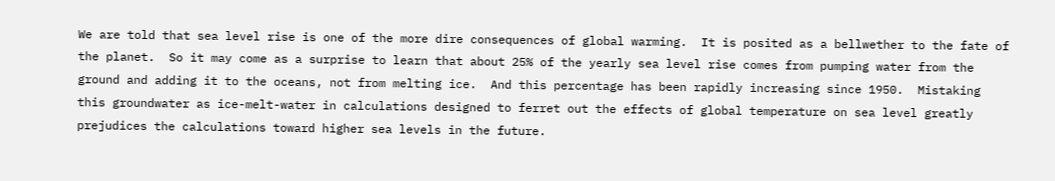We are told that sea level rise is one of the more dire consequences of global warming.  It is posited as a bellwether to the fate of the planet.  So it may come as a surprise to learn that about 25% of the yearly sea level rise comes from pumping water from the ground and adding it to the oceans, not from melting ice.  And this percentage has been rapidly increasing since 1950.  Mistaking this groundwater as ice-melt-water in calculations designed to ferret out the effects of global temperature on sea level greatly prejudices the calculations toward higher sea levels in the future.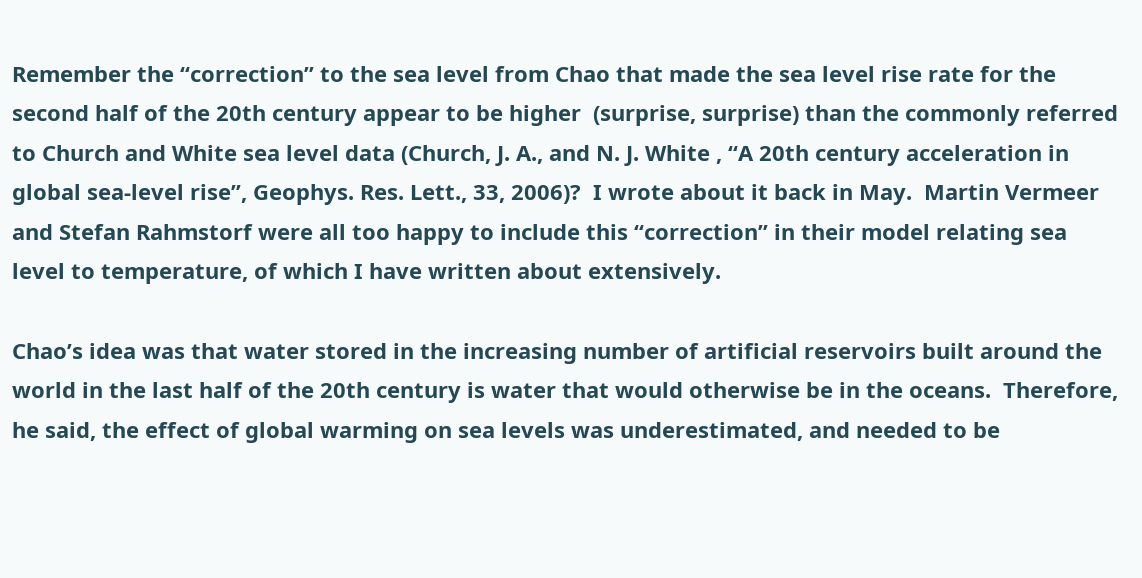Remember the “correction” to the sea level from Chao that made the sea level rise rate for the second half of the 20th century appear to be higher  (surprise, surprise) than the commonly referred to Church and White sea level data (Church, J. A., and N. J. White , “A 20th century acceleration in global sea-level rise”, Geophys. Res. Lett., 33, 2006)?  I wrote about it back in May.  Martin Vermeer and Stefan Rahmstorf were all too happy to include this “correction” in their model relating sea level to temperature, of which I have written about extensively.

Chao’s idea was that water stored in the increasing number of artificial reservoirs built around the world in the last half of the 20th century is water that would otherwise be in the oceans.  Therefore, he said, the effect of global warming on sea levels was underestimated, and needed to be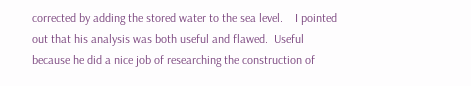corrected by adding the stored water to the sea level.    I pointed out that his analysis was both useful and flawed.  Useful because he did a nice job of researching the construction of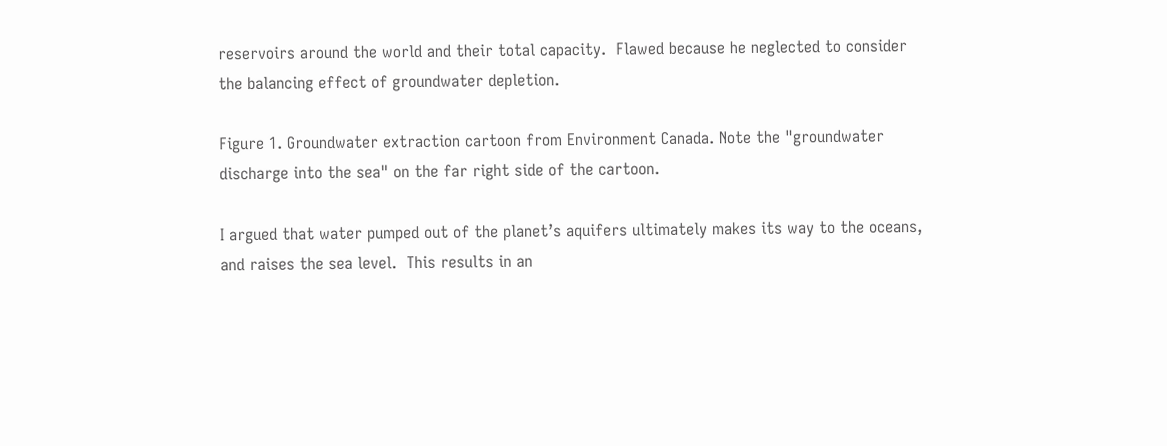reservoirs around the world and their total capacity.  Flawed because he neglected to consider the balancing effect of groundwater depletion.

Figure 1. Groundwater extraction cartoon from Environment Canada. Note the "groundwater discharge into the sea" on the far right side of the cartoon.

I argued that water pumped out of the planet’s aquifers ultimately makes its way to the oceans, and raises the sea level.  This results in an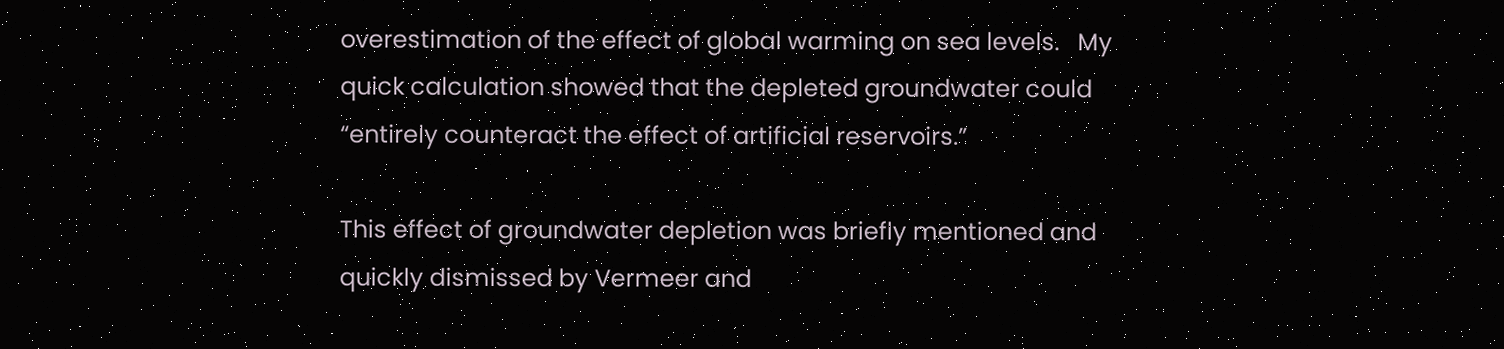overestimation of the effect of global warming on sea levels.   My quick calculation showed that the depleted groundwater could “entirely counteract the effect of artificial reservoirs.”

This effect of groundwater depletion was briefly mentioned and quickly dismissed by Vermeer and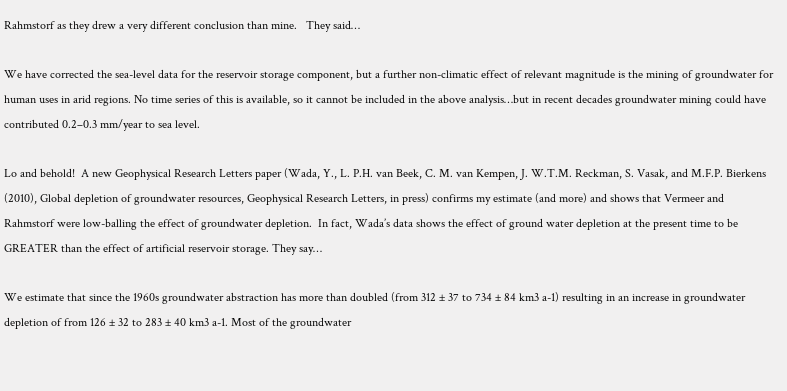Rahmstorf as they drew a very different conclusion than mine.   They said…

We have corrected the sea-level data for the reservoir storage component, but a further non-climatic effect of relevant magnitude is the mining of groundwater for human uses in arid regions. No time series of this is available, so it cannot be included in the above analysis…but in recent decades groundwater mining could have contributed 0.2–0.3 mm/year to sea level.

Lo and behold!  A new Geophysical Research Letters paper (Wada, Y., L. P.H. van Beek, C. M. van Kempen, J. W.T.M. Reckman, S. Vasak, and M.F.P. Bierkens (2010), Global depletion of groundwater resources, Geophysical Research Letters, in press) confirms my estimate (and more) and shows that Vermeer and Rahmstorf were low-balling the effect of groundwater depletion.  In fact, Wada’s data shows the effect of ground water depletion at the present time to be GREATER than the effect of artificial reservoir storage. They say…

We estimate that since the 1960s groundwater abstraction has more than doubled (from 312 ± 37 to 734 ± 84 km3 a-1) resulting in an increase in groundwater depletion of from 126 ± 32 to 283 ± 40 km3 a-1. Most of the groundwater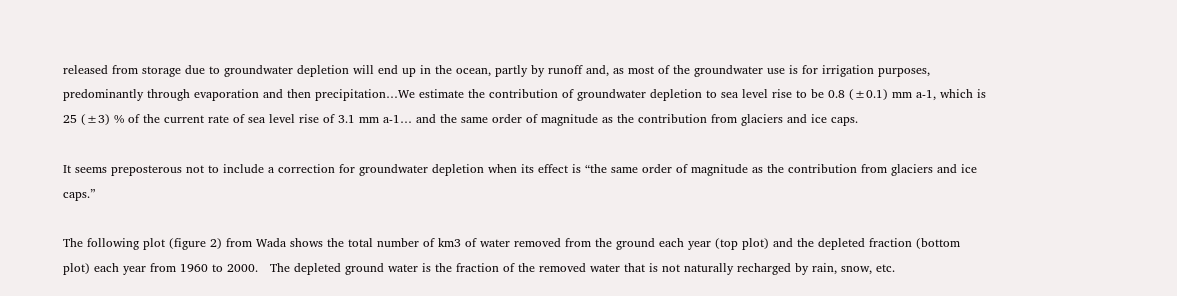released from storage due to groundwater depletion will end up in the ocean, partly by runoff and, as most of the groundwater use is for irrigation purposes, predominantly through evaporation and then precipitation…We estimate the contribution of groundwater depletion to sea level rise to be 0.8 (±0.1) mm a-1, which is 25 (±3) % of the current rate of sea level rise of 3.1 mm a-1… and the same order of magnitude as the contribution from glaciers and ice caps.

It seems preposterous not to include a correction for groundwater depletion when its effect is “the same order of magnitude as the contribution from glaciers and ice caps.”

The following plot (figure 2) from Wada shows the total number of km3 of water removed from the ground each year (top plot) and the depleted fraction (bottom plot) each year from 1960 to 2000.   The depleted ground water is the fraction of the removed water that is not naturally recharged by rain, snow, etc.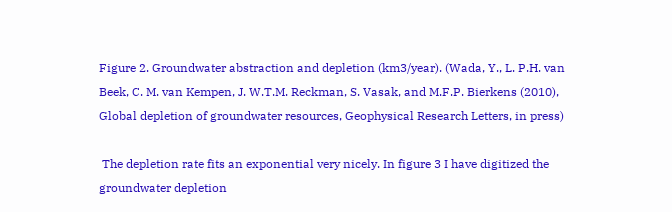Figure 2. Groundwater abstraction and depletion (km3/year). (Wada, Y., L. P.H. van Beek, C. M. van Kempen, J. W.T.M. Reckman, S. Vasak, and M.F.P. Bierkens (2010), Global depletion of groundwater resources, Geophysical Research Letters, in press)

 The depletion rate fits an exponential very nicely. In figure 3 I have digitized the groundwater depletion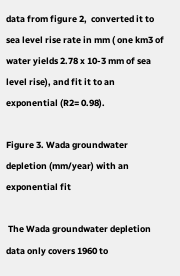data from figure 2,  converted it to sea level rise rate in mm ( one km3 of water yields 2.78 x 10-3 mm of sea level rise), and fit it to an exponential (R2= 0.98).

Figure 3. Wada groundwater depletion (mm/year) with an exponential fit

 The Wada groundwater depletion data only covers 1960 to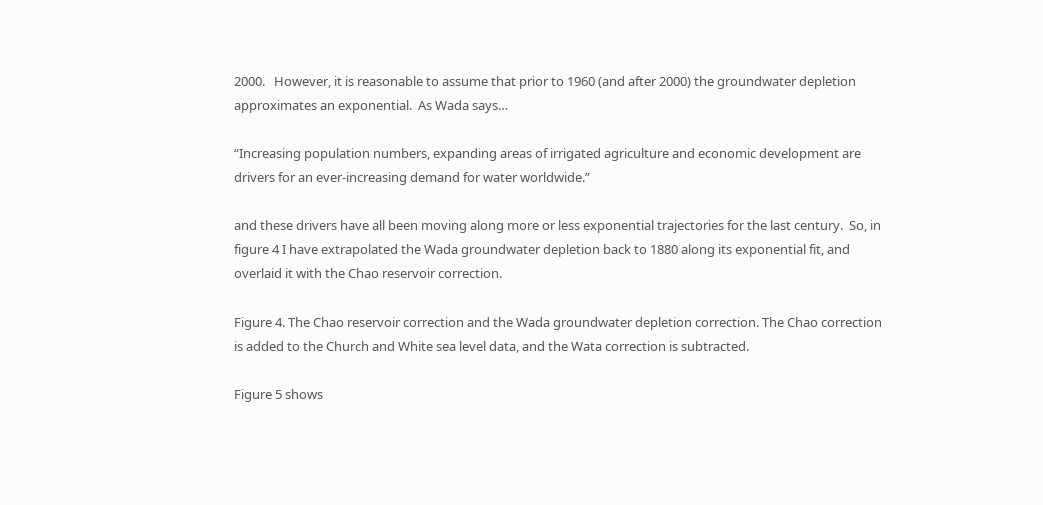2000.   However, it is reasonable to assume that prior to 1960 (and after 2000) the groundwater depletion approximates an exponential.  As Wada says…

“Increasing population numbers, expanding areas of irrigated agriculture and economic development are drivers for an ever-increasing demand for water worldwide.”

and these drivers have all been moving along more or less exponential trajectories for the last century.  So, in figure 4 I have extrapolated the Wada groundwater depletion back to 1880 along its exponential fit, and overlaid it with the Chao reservoir correction.

Figure 4. The Chao reservoir correction and the Wada groundwater depletion correction. The Chao correction is added to the Church and White sea level data, and the Wata correction is subtracted.

Figure 5 shows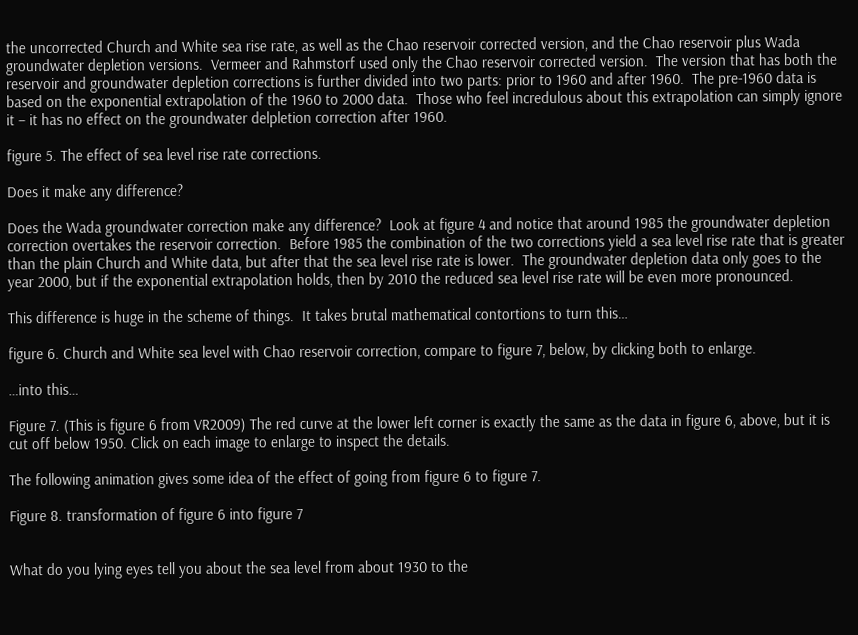the uncorrected Church and White sea rise rate, as well as the Chao reservoir corrected version, and the Chao reservoir plus Wada groundwater depletion versions.  Vermeer and Rahmstorf used only the Chao reservoir corrected version.  The version that has both the reservoir and groundwater depletion corrections is further divided into two parts: prior to 1960 and after 1960.  The pre-1960 data is based on the exponential extrapolation of the 1960 to 2000 data.  Those who feel incredulous about this extrapolation can simply ignore it – it has no effect on the groundwater delpletion correction after 1960.

figure 5. The effect of sea level rise rate corrections.

Does it make any difference?

Does the Wada groundwater correction make any difference?  Look at figure 4 and notice that around 1985 the groundwater depletion correction overtakes the reservoir correction.  Before 1985 the combination of the two corrections yield a sea level rise rate that is greater than the plain Church and White data, but after that the sea level rise rate is lower.  The groundwater depletion data only goes to the year 2000, but if the exponential extrapolation holds, then by 2010 the reduced sea level rise rate will be even more pronounced.

This difference is huge in the scheme of things.  It takes brutal mathematical contortions to turn this…

figure 6. Church and White sea level with Chao reservoir correction, compare to figure 7, below, by clicking both to enlarge.

…into this…

Figure 7. (This is figure 6 from VR2009) The red curve at the lower left corner is exactly the same as the data in figure 6, above, but it is cut off below 1950. Click on each image to enlarge to inspect the details.

The following animation gives some idea of the effect of going from figure 6 to figure 7.

Figure 8. transformation of figure 6 into figure 7


What do you lying eyes tell you about the sea level from about 1930 to the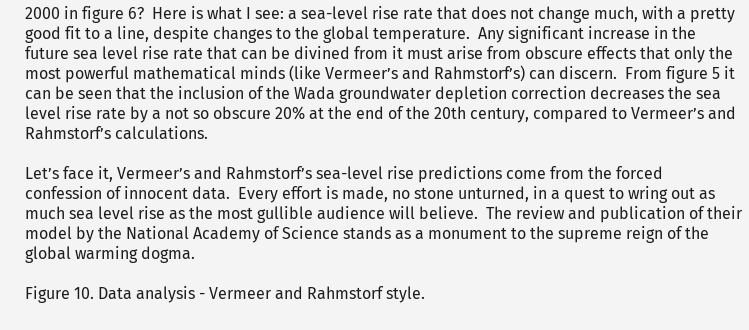2000 in figure 6?  Here is what I see: a sea-level rise rate that does not change much, with a pretty good fit to a line, despite changes to the global temperature.  Any significant increase in the future sea level rise rate that can be divined from it must arise from obscure effects that only the most powerful mathematical minds (like Vermeer’s and Rahmstorf’s) can discern.  From figure 5 it can be seen that the inclusion of the Wada groundwater depletion correction decreases the sea level rise rate by a not so obscure 20% at the end of the 20th century, compared to Vermeer’s and Rahmstorf’s calculations.

Let’s face it, Vermeer’s and Rahmstorf’s sea-level rise predictions come from the forced confession of innocent data.  Every effort is made, no stone unturned, in a quest to wring out as much sea level rise as the most gullible audience will believe.  The review and publication of their model by the National Academy of Science stands as a monument to the supreme reign of the global warming dogma.

Figure 10. Data analysis - Vermeer and Rahmstorf style.